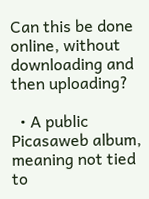Can this be done online, without downloading and then uploading?

  • A public Picasaweb album, meaning not tied to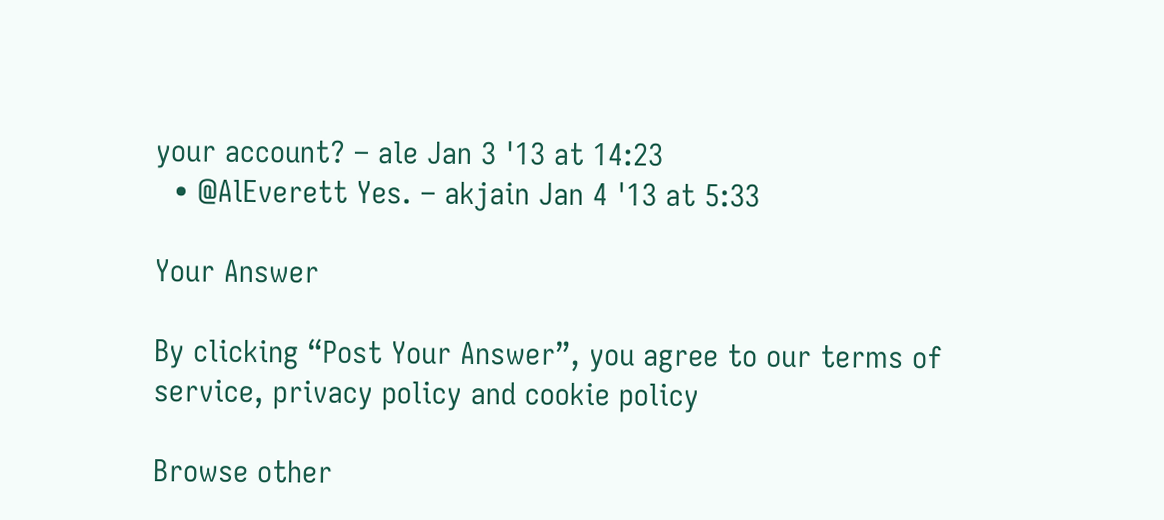your account? – ale Jan 3 '13 at 14:23
  • @AlEverett Yes. – akjain Jan 4 '13 at 5:33

Your Answer

By clicking “Post Your Answer”, you agree to our terms of service, privacy policy and cookie policy

Browse other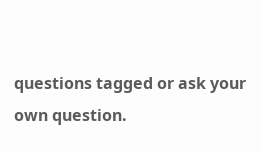questions tagged or ask your own question.